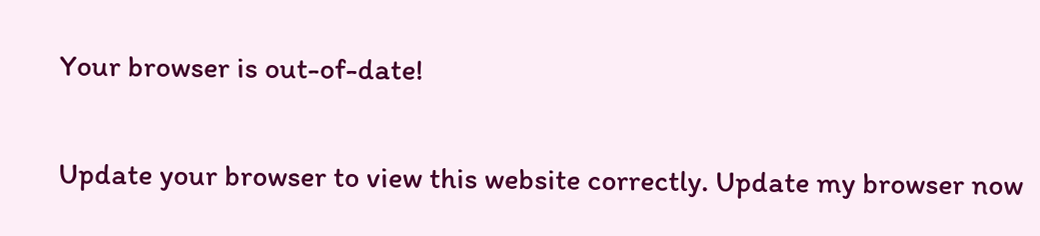Your browser is out-of-date!

Update your browser to view this website correctly. Update my browser now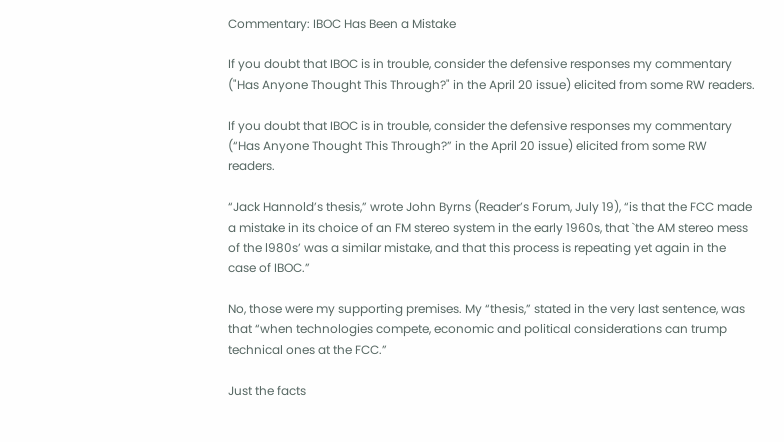Commentary: IBOC Has Been a Mistake

If you doubt that IBOC is in trouble, consider the defensive responses my commentary ("Has Anyone Thought This Through?" in the April 20 issue) elicited from some RW readers.

If you doubt that IBOC is in trouble, consider the defensive responses my commentary (“Has Anyone Thought This Through?” in the April 20 issue) elicited from some RW readers.

“Jack Hannold’s thesis,” wrote John Byrns (Reader’s Forum, July 19), “is that the FCC made a mistake in its choice of an FM stereo system in the early 1960s, that `the AM stereo mess of the l980s’ was a similar mistake, and that this process is repeating yet again in the case of IBOC.”

No, those were my supporting premises. My “thesis,” stated in the very last sentence, was that “when technologies compete, economic and political considerations can trump technical ones at the FCC.”

Just the facts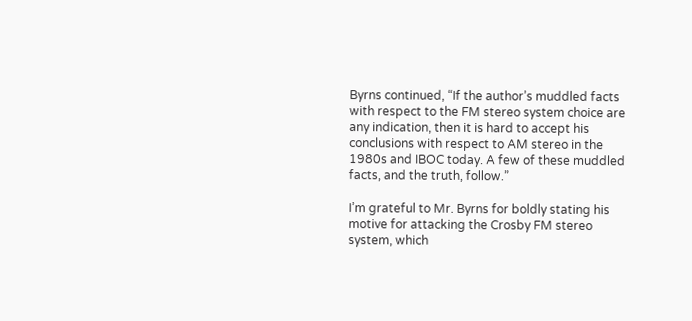Byrns continued, “If the author’s muddled facts with respect to the FM stereo system choice are any indication, then it is hard to accept his conclusions with respect to AM stereo in the 1980s and IBOC today. A few of these muddled facts, and the truth, follow.”

I’m grateful to Mr. Byrns for boldly stating his motive for attacking the Crosby FM stereo system, which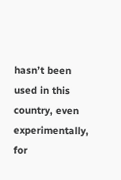hasn’t been used in this country, even experimentally, for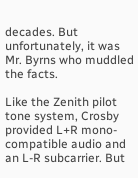decades. But unfortunately, it was Mr. Byrns who muddled the facts.

Like the Zenith pilot tone system, Crosby provided L+R mono-compatible audio and an L-R subcarrier. But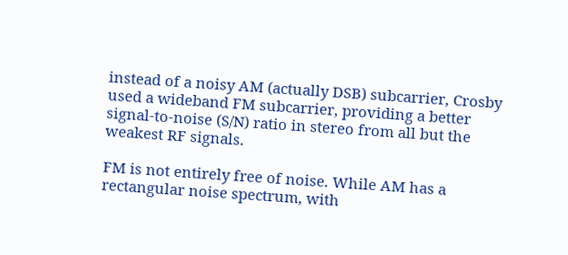instead of a noisy AM (actually DSB) subcarrier, Crosby used a wideband FM subcarrier, providing a better signal-to-noise (S/N) ratio in stereo from all but the weakest RF signals.

FM is not entirely free of noise. While AM has a rectangular noise spectrum, with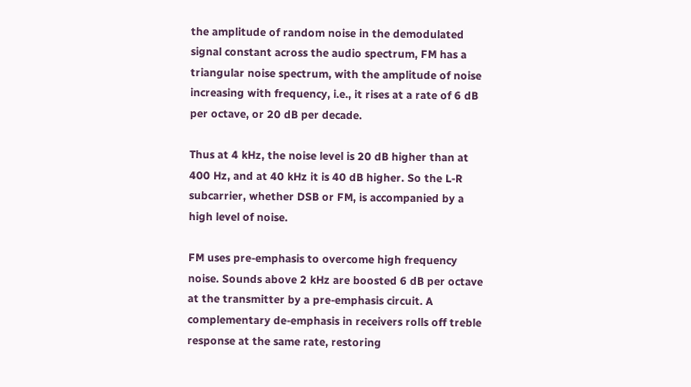the amplitude of random noise in the demodulated signal constant across the audio spectrum, FM has a triangular noise spectrum, with the amplitude of noise increasing with frequency, i.e., it rises at a rate of 6 dB per octave, or 20 dB per decade.

Thus at 4 kHz, the noise level is 20 dB higher than at 400 Hz, and at 40 kHz it is 40 dB higher. So the L-R subcarrier, whether DSB or FM, is accompanied by a high level of noise.

FM uses pre-emphasis to overcome high frequency noise. Sounds above 2 kHz are boosted 6 dB per octave at the transmitter by a pre-emphasis circuit. A complementary de-emphasis in receivers rolls off treble response at the same rate, restoring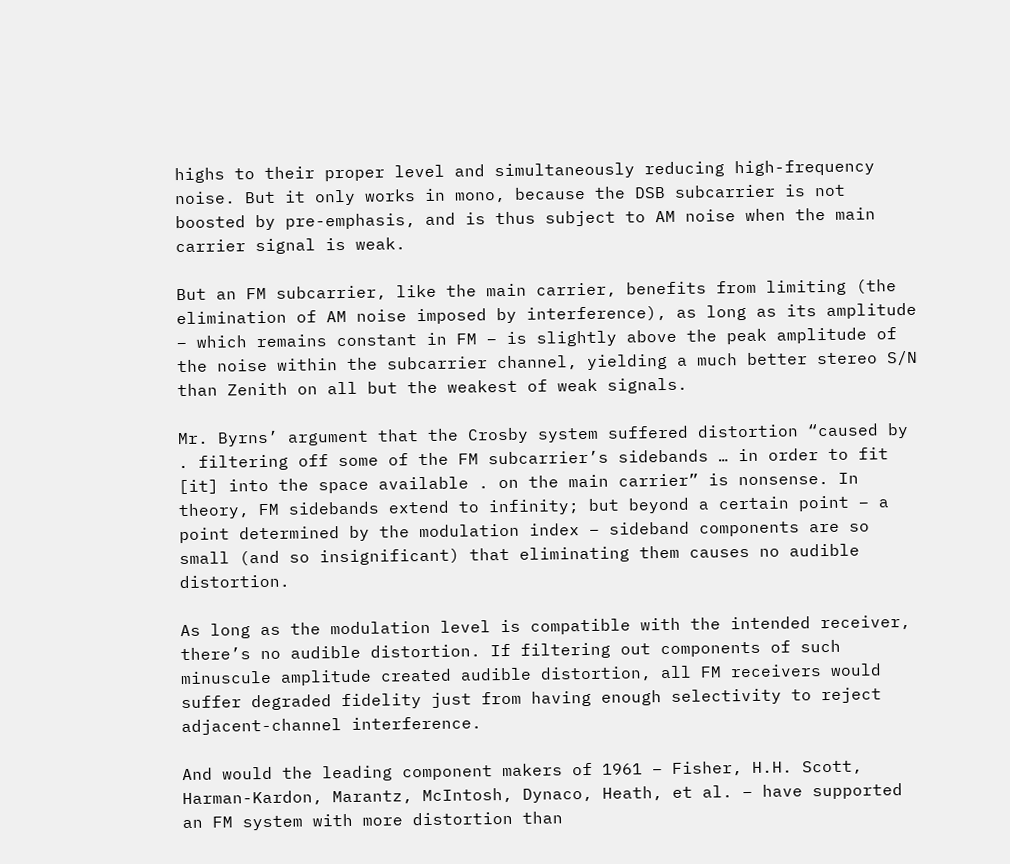highs to their proper level and simultaneously reducing high-frequency noise. But it only works in mono, because the DSB subcarrier is not boosted by pre-emphasis, and is thus subject to AM noise when the main carrier signal is weak.

But an FM subcarrier, like the main carrier, benefits from limiting (the elimination of AM noise imposed by interference), as long as its amplitude – which remains constant in FM – is slightly above the peak amplitude of the noise within the subcarrier channel, yielding a much better stereo S/N than Zenith on all but the weakest of weak signals.

Mr. Byrns’ argument that the Crosby system suffered distortion “caused by . filtering off some of the FM subcarrier’s sidebands … in order to fit [it] into the space available . on the main carrier” is nonsense. In theory, FM sidebands extend to infinity; but beyond a certain point – a point determined by the modulation index – sideband components are so small (and so insignificant) that eliminating them causes no audible distortion.

As long as the modulation level is compatible with the intended receiver, there’s no audible distortion. If filtering out components of such minuscule amplitude created audible distortion, all FM receivers would suffer degraded fidelity just from having enough selectivity to reject adjacent-channel interference.

And would the leading component makers of 1961 – Fisher, H.H. Scott, Harman-Kardon, Marantz, McIntosh, Dynaco, Heath, et al. – have supported an FM system with more distortion than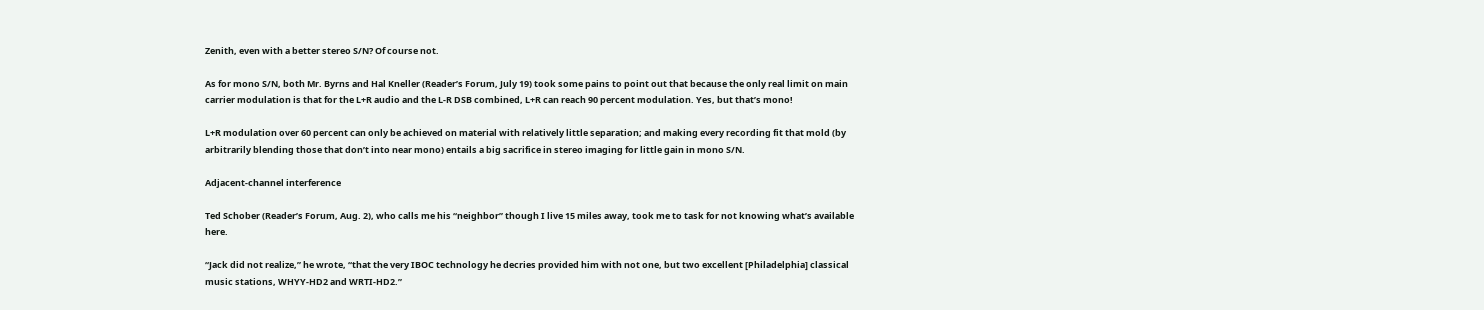Zenith, even with a better stereo S/N? Of course not.

As for mono S/N, both Mr. Byrns and Hal Kneller (Reader’s Forum, July 19) took some pains to point out that because the only real limit on main carrier modulation is that for the L+R audio and the L-R DSB combined, L+R can reach 90 percent modulation. Yes, but that’s mono!

L+R modulation over 60 percent can only be achieved on material with relatively little separation; and making every recording fit that mold (by arbitrarily blending those that don’t into near mono) entails a big sacrifice in stereo imaging for little gain in mono S/N.

Adjacent-channel interference

Ted Schober (Reader’s Forum, Aug. 2), who calls me his “neighbor” though I live 15 miles away, took me to task for not knowing what’s available here.

“Jack did not realize,” he wrote, “that the very IBOC technology he decries provided him with not one, but two excellent [Philadelphia] classical music stations, WHYY-HD2 and WRTI-HD2.”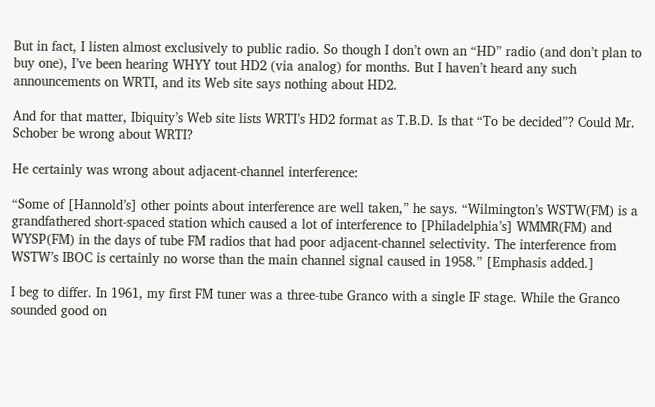But in fact, I listen almost exclusively to public radio. So though I don’t own an “HD” radio (and don’t plan to buy one), I’ve been hearing WHYY tout HD2 (via analog) for months. But I haven’t heard any such announcements on WRTI, and its Web site says nothing about HD2.

And for that matter, Ibiquity’s Web site lists WRTI’s HD2 format as T.B.D. Is that “To be decided”? Could Mr. Schober be wrong about WRTI?

He certainly was wrong about adjacent-channel interference:

“Some of [Hannold’s] other points about interference are well taken,” he says. “Wilmington’s WSTW(FM) is a grandfathered short-spaced station which caused a lot of interference to [Philadelphia’s] WMMR(FM) and WYSP(FM) in the days of tube FM radios that had poor adjacent-channel selectivity. The interference from WSTW’s IBOC is certainly no worse than the main channel signal caused in 1958.” [Emphasis added.]

I beg to differ. In 1961, my first FM tuner was a three-tube Granco with a single IF stage. While the Granco sounded good on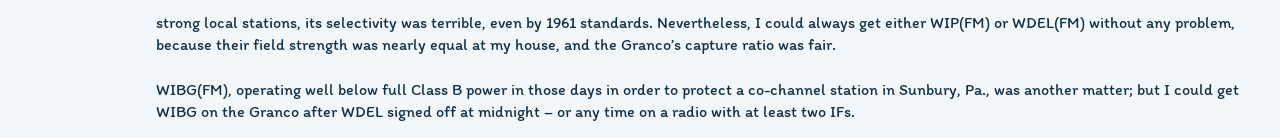strong local stations, its selectivity was terrible, even by 1961 standards. Nevertheless, I could always get either WIP(FM) or WDEL(FM) without any problem, because their field strength was nearly equal at my house, and the Granco’s capture ratio was fair.

WIBG(FM), operating well below full Class B power in those days in order to protect a co-channel station in Sunbury, Pa., was another matter; but I could get WIBG on the Granco after WDEL signed off at midnight – or any time on a radio with at least two IFs.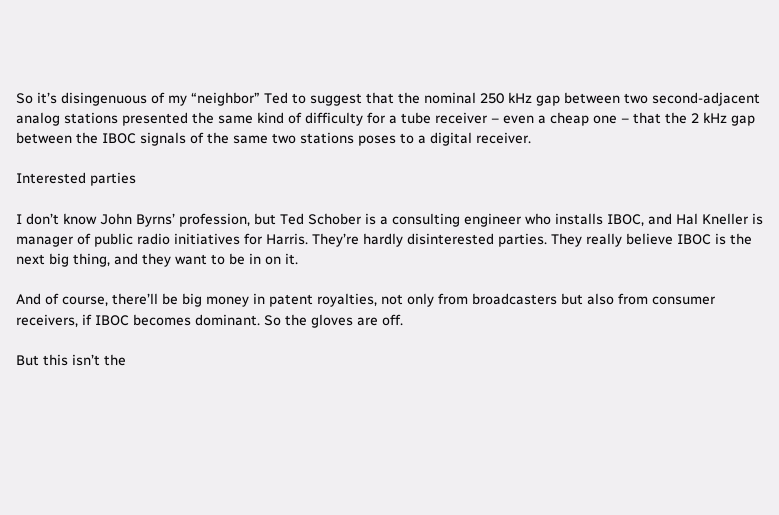So it’s disingenuous of my “neighbor” Ted to suggest that the nominal 250 kHz gap between two second-adjacent analog stations presented the same kind of difficulty for a tube receiver – even a cheap one – that the 2 kHz gap between the IBOC signals of the same two stations poses to a digital receiver.

Interested parties

I don’t know John Byrns’ profession, but Ted Schober is a consulting engineer who installs IBOC, and Hal Kneller is manager of public radio initiatives for Harris. They’re hardly disinterested parties. They really believe IBOC is the next big thing, and they want to be in on it.

And of course, there’ll be big money in patent royalties, not only from broadcasters but also from consumer receivers, if IBOC becomes dominant. So the gloves are off.

But this isn’t the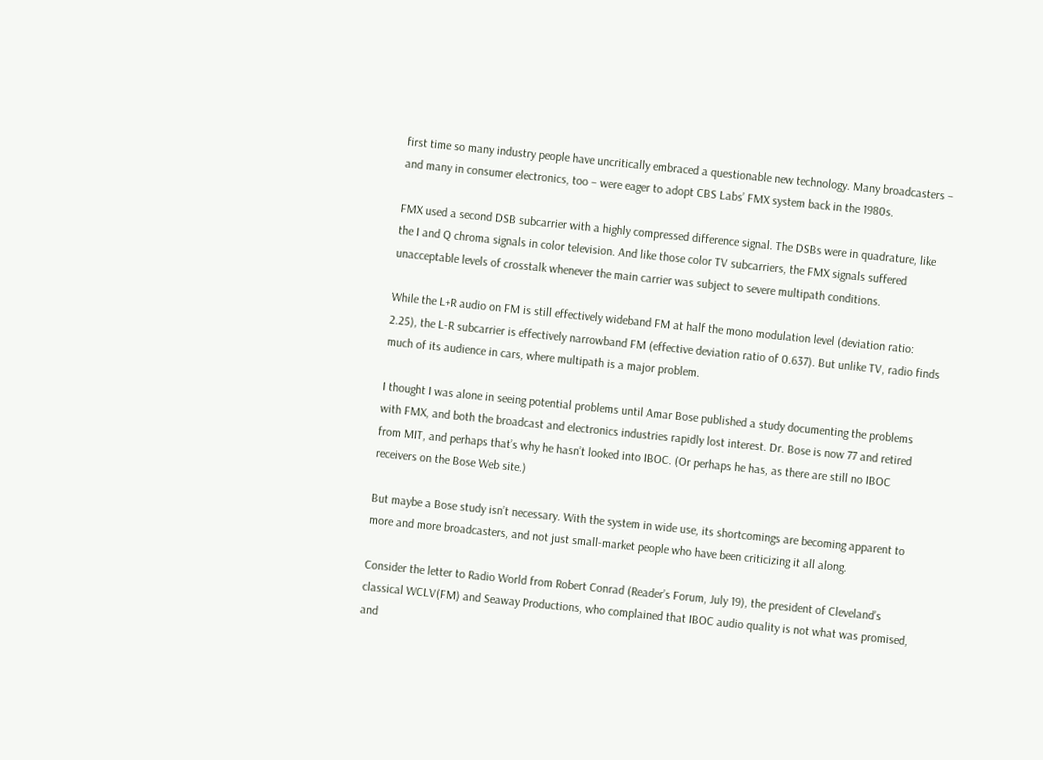first time so many industry people have uncritically embraced a questionable new technology. Many broadcasters – and many in consumer electronics, too – were eager to adopt CBS Labs’ FMX system back in the 1980s.

FMX used a second DSB subcarrier with a highly compressed difference signal. The DSBs were in quadrature, like the I and Q chroma signals in color television. And like those color TV subcarriers, the FMX signals suffered unacceptable levels of crosstalk whenever the main carrier was subject to severe multipath conditions.

While the L+R audio on FM is still effectively wideband FM at half the mono modulation level (deviation ratio: 2.25), the L-R subcarrier is effectively narrowband FM (effective deviation ratio of 0.637). But unlike TV, radio finds much of its audience in cars, where multipath is a major problem.

I thought I was alone in seeing potential problems until Amar Bose published a study documenting the problems with FMX, and both the broadcast and electronics industries rapidly lost interest. Dr. Bose is now 77 and retired from MIT, and perhaps that’s why he hasn’t looked into IBOC. (Or perhaps he has, as there are still no IBOC receivers on the Bose Web site.)

But maybe a Bose study isn’t necessary. With the system in wide use, its shortcomings are becoming apparent to more and more broadcasters, and not just small-market people who have been criticizing it all along.

Consider the letter to Radio World from Robert Conrad (Reader’s Forum, July 19), the president of Cleveland’s classical WCLV(FM) and Seaway Productions, who complained that IBOC audio quality is not what was promised, and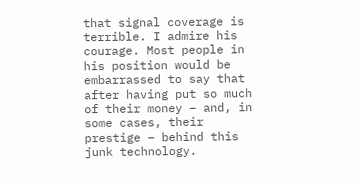that signal coverage is terrible. I admire his courage. Most people in his position would be embarrassed to say that after having put so much of their money – and, in some cases, their prestige – behind this junk technology.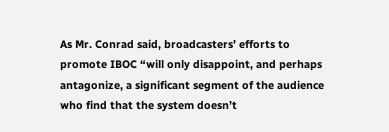As Mr. Conrad said, broadcasters’ efforts to promote IBOC “will only disappoint, and perhaps antagonize, a significant segment of the audience who find that the system doesn’t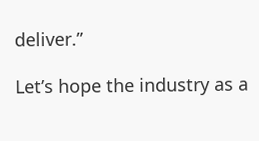deliver.”

Let’s hope the industry as a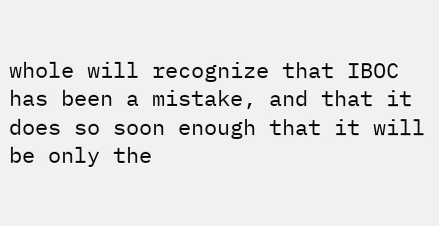whole will recognize that IBOC has been a mistake, and that it does so soon enough that it will be only the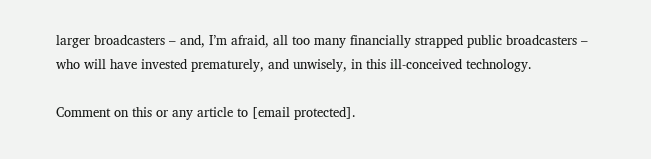larger broadcasters – and, I’m afraid, all too many financially strapped public broadcasters – who will have invested prematurely, and unwisely, in this ill-conceived technology.

Comment on this or any article to [email protected].